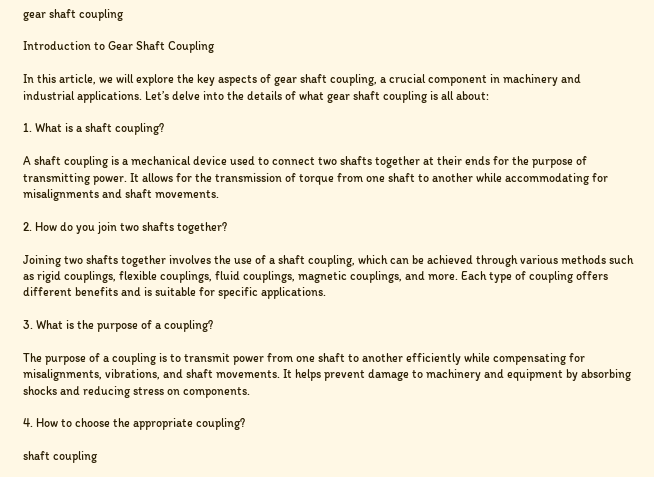gear shaft coupling

Introduction to Gear Shaft Coupling

In this article, we will explore the key aspects of gear shaft coupling, a crucial component in machinery and industrial applications. Let’s delve into the details of what gear shaft coupling is all about:

1. What is a shaft coupling?

A shaft coupling is a mechanical device used to connect two shafts together at their ends for the purpose of transmitting power. It allows for the transmission of torque from one shaft to another while accommodating for misalignments and shaft movements.

2. How do you join two shafts together?

Joining two shafts together involves the use of a shaft coupling, which can be achieved through various methods such as rigid couplings, flexible couplings, fluid couplings, magnetic couplings, and more. Each type of coupling offers different benefits and is suitable for specific applications.

3. What is the purpose of a coupling?

The purpose of a coupling is to transmit power from one shaft to another efficiently while compensating for misalignments, vibrations, and shaft movements. It helps prevent damage to machinery and equipment by absorbing shocks and reducing stress on components.

4. How to choose the appropriate coupling?

shaft coupling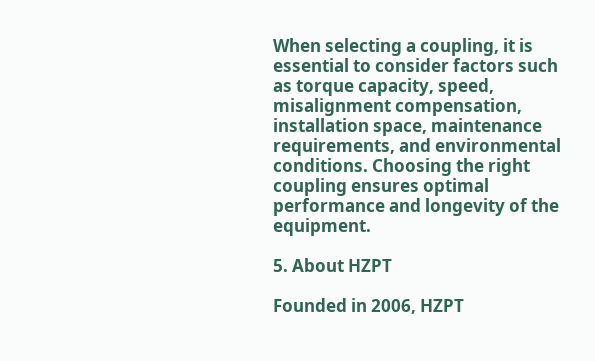When selecting a coupling, it is essential to consider factors such as torque capacity, speed, misalignment compensation, installation space, maintenance requirements, and environmental conditions. Choosing the right coupling ensures optimal performance and longevity of the equipment.

5. About HZPT

Founded in 2006, HZPT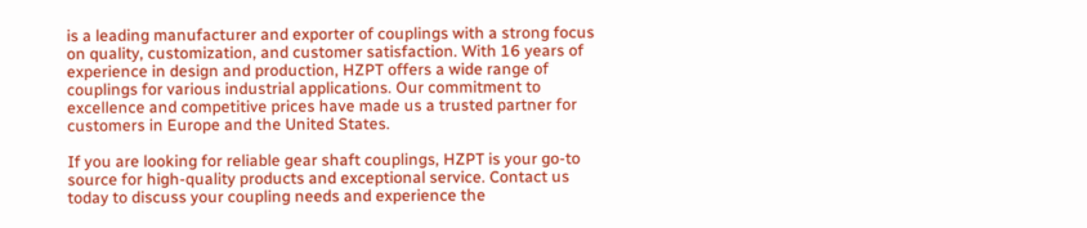is a leading manufacturer and exporter of couplings with a strong focus on quality, customization, and customer satisfaction. With 16 years of experience in design and production, HZPT offers a wide range of couplings for various industrial applications. Our commitment to excellence and competitive prices have made us a trusted partner for customers in Europe and the United States.

If you are looking for reliable gear shaft couplings, HZPT is your go-to source for high-quality products and exceptional service. Contact us today to discuss your coupling needs and experience the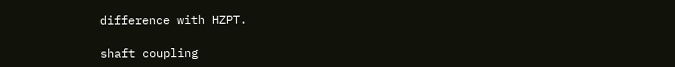difference with HZPT.

shaft coupling